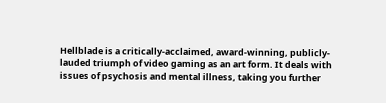Hellblade is a critically-acclaimed, award-winning, publicly-lauded triumph of video gaming as an art form. It deals with issues of psychosis and mental illness, taking you further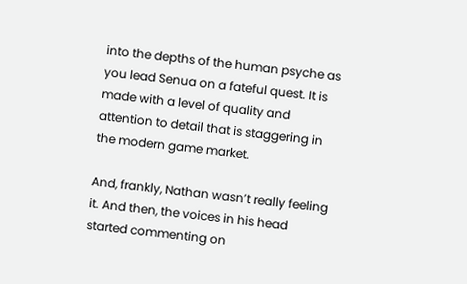into the depths of the human psyche as you lead Senua on a fateful quest. It is made with a level of quality and attention to detail that is staggering in the modern game market.

And, frankly, Nathan wasn’t really feeling it. And then, the voices in his head started commenting on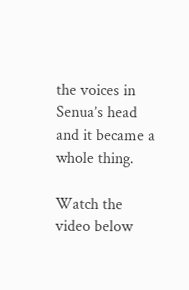the voices in Senua’s head and it became a whole thing.

Watch the video below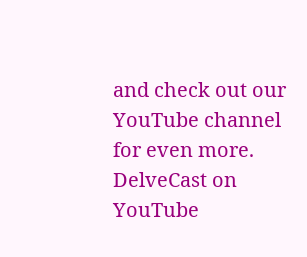and check out our YouTube channel for even more. DelveCast on YouTube